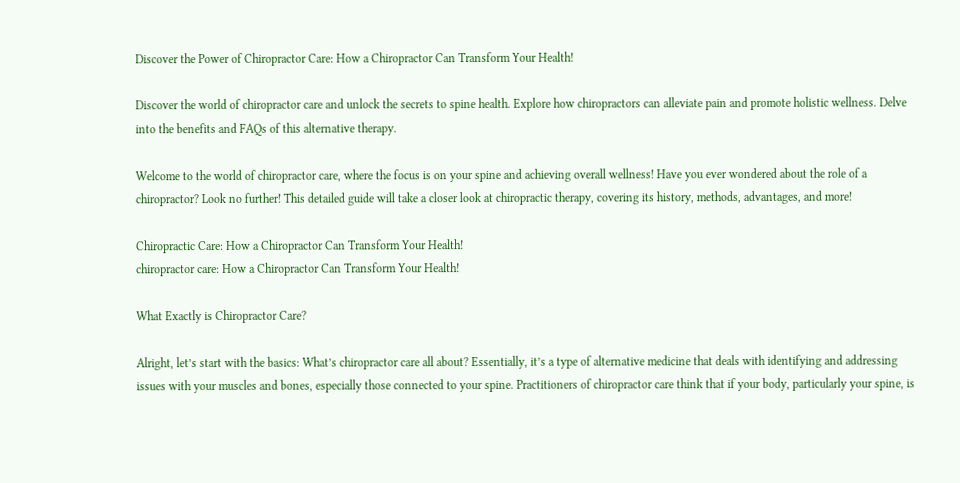Discover the Power of Chiropractor Care: How a Chiropractor Can Transform Your Health!

Discover the world of chiropractor care and unlock the secrets to spine health. Explore how chiropractors can alleviate pain and promote holistic wellness. Delve into the benefits and FAQs of this alternative therapy.

Welcome to the world of chiropractor care, where the focus is on your spine and achieving overall wellness! Have you ever wondered about the role of a chiropractor? Look no further! This detailed guide will take a closer look at chiropractic therapy, covering its history, methods, advantages, and more!

Chiropractic Care: How a Chiropractor Can Transform Your Health!
chiropractor care: How a Chiropractor Can Transform Your Health!

What Exactly is Chiropractor Care?

Alright, let’s start with the basics: What’s chiropractor care all about? Essentially, it’s a type of alternative medicine that deals with identifying and addressing issues with your muscles and bones, especially those connected to your spine. Practitioners of chiropractor care think that if your body, particularly your spine, is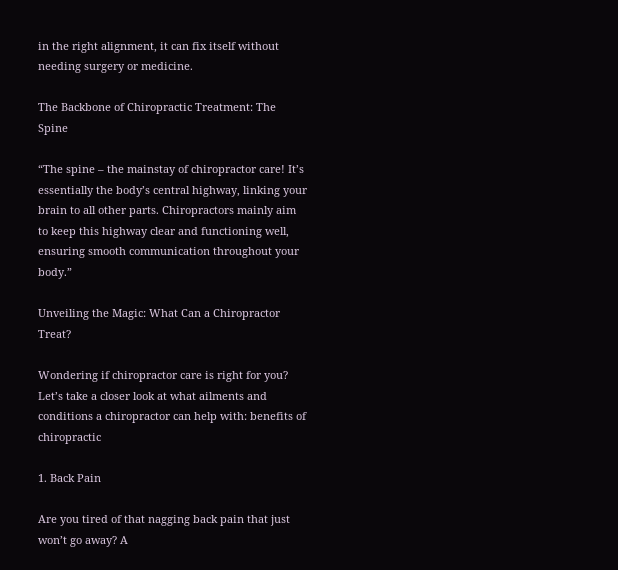in the right alignment, it can fix itself without needing surgery or medicine.

The Backbone of Chiropractic Treatment: The Spine

“The spine – the mainstay of chiropractor care! It’s essentially the body’s central highway, linking your brain to all other parts. Chiropractors mainly aim to keep this highway clear and functioning well, ensuring smooth communication throughout your body.”

Unveiling the Magic: What Can a Chiropractor Treat?

Wondering if chiropractor care is right for you? Let’s take a closer look at what ailments and conditions a chiropractor can help with: benefits of chiropractic

1. Back Pain

Are you tired of that nagging back pain that just won’t go away? A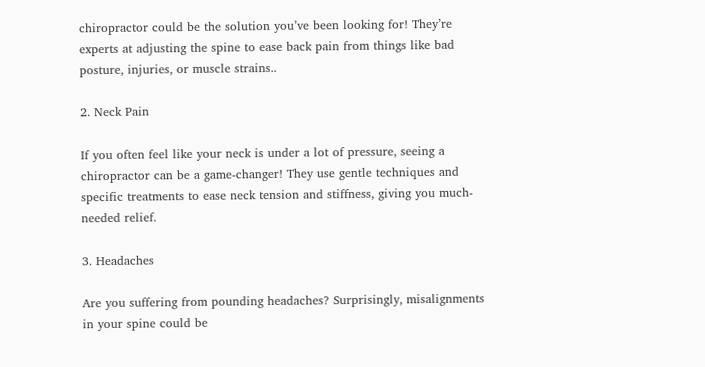chiropractor could be the solution you’ve been looking for! They’re experts at adjusting the spine to ease back pain from things like bad posture, injuries, or muscle strains..

2. Neck Pain

If you often feel like your neck is under a lot of pressure, seeing a chiropractor can be a game-changer! They use gentle techniques and specific treatments to ease neck tension and stiffness, giving you much-needed relief.

3. Headaches

Are you suffering from pounding headaches? Surprisingly, misalignments in your spine could be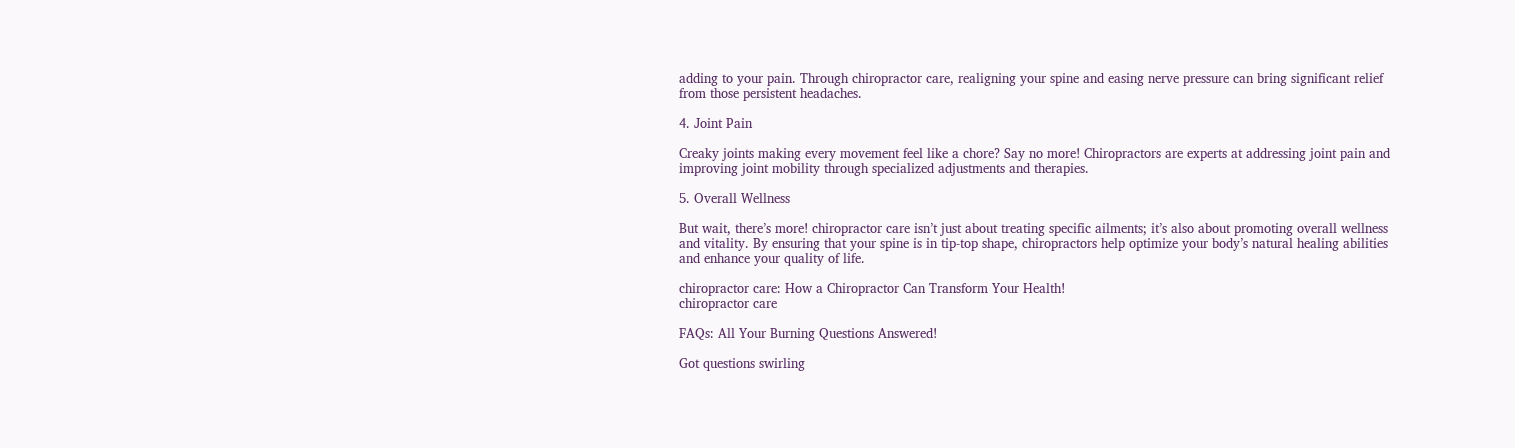adding to your pain. Through chiropractor care, realigning your spine and easing nerve pressure can bring significant relief from those persistent headaches.

4. Joint Pain

Creaky joints making every movement feel like a chore? Say no more! Chiropractors are experts at addressing joint pain and improving joint mobility through specialized adjustments and therapies.

5. Overall Wellness

But wait, there’s more! chiropractor care isn’t just about treating specific ailments; it’s also about promoting overall wellness and vitality. By ensuring that your spine is in tip-top shape, chiropractors help optimize your body’s natural healing abilities and enhance your quality of life.

chiropractor care: How a Chiropractor Can Transform Your Health!
chiropractor care

FAQs: All Your Burning Questions Answered!

Got questions swirling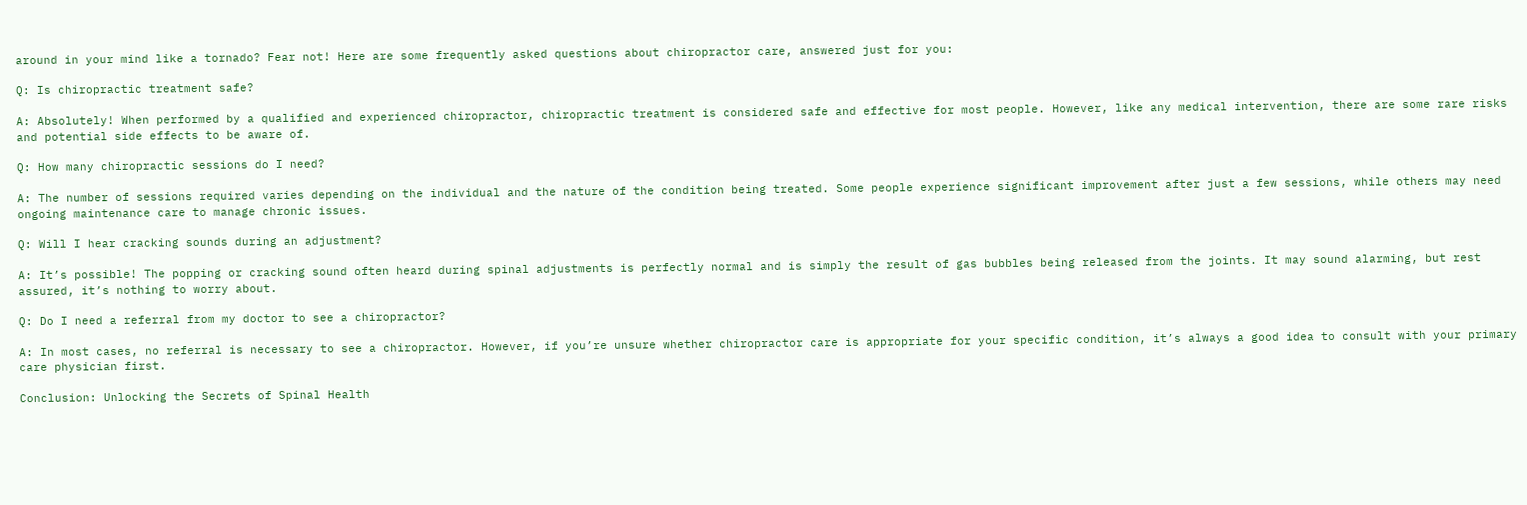around in your mind like a tornado? Fear not! Here are some frequently asked questions about chiropractor care, answered just for you:

Q: Is chiropractic treatment safe?

A: Absolutely! When performed by a qualified and experienced chiropractor, chiropractic treatment is considered safe and effective for most people. However, like any medical intervention, there are some rare risks and potential side effects to be aware of.

Q: How many chiropractic sessions do I need?

A: The number of sessions required varies depending on the individual and the nature of the condition being treated. Some people experience significant improvement after just a few sessions, while others may need ongoing maintenance care to manage chronic issues.

Q: Will I hear cracking sounds during an adjustment?

A: It’s possible! The popping or cracking sound often heard during spinal adjustments is perfectly normal and is simply the result of gas bubbles being released from the joints. It may sound alarming, but rest assured, it’s nothing to worry about.

Q: Do I need a referral from my doctor to see a chiropractor?

A: In most cases, no referral is necessary to see a chiropractor. However, if you’re unsure whether chiropractor care is appropriate for your specific condition, it’s always a good idea to consult with your primary care physician first.

Conclusion: Unlocking the Secrets of Spinal Health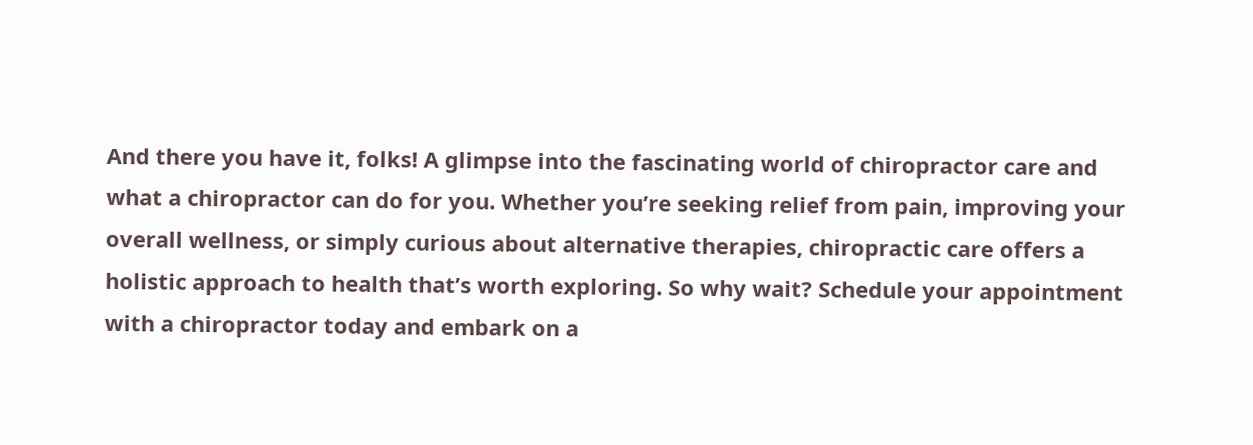And there you have it, folks! A glimpse into the fascinating world of chiropractor care and what a chiropractor can do for you. Whether you’re seeking relief from pain, improving your overall wellness, or simply curious about alternative therapies, chiropractic care offers a holistic approach to health that’s worth exploring. So why wait? Schedule your appointment with a chiropractor today and embark on a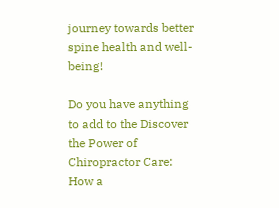journey towards better spine health and well-being!

Do you have anything to add to the Discover the Power of Chiropractor Care: How a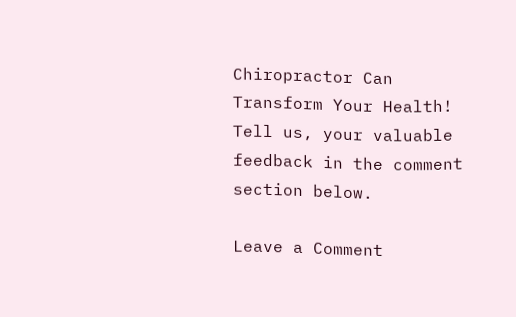Chiropractor Can Transform Your Health! Tell us, your valuable feedback in the comment section below.

Leave a Comment